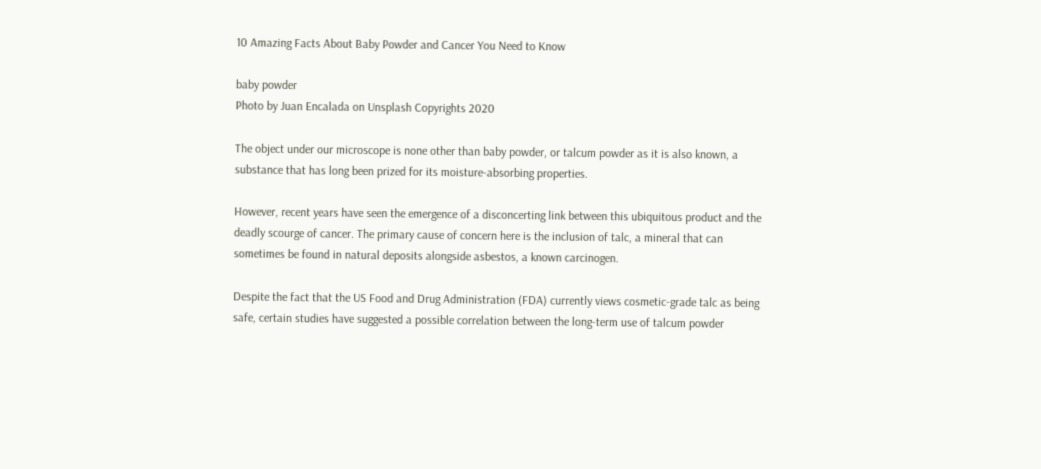10 Amazing Facts About Baby Powder and Cancer You Need to Know

baby powder
Photo by Juan Encalada on Unsplash Copyrights 2020

The object under our microscope is none other than baby powder, or talcum powder as it is also known, a substance that has long been prized for its moisture-absorbing properties.

However, recent years have seen the emergence of a disconcerting link between this ubiquitous product and the deadly scourge of cancer. The primary cause of concern here is the inclusion of talc, a mineral that can sometimes be found in natural deposits alongside asbestos, a known carcinogen.

Despite the fact that the US Food and Drug Administration (FDA) currently views cosmetic-grade talc as being safe, certain studies have suggested a possible correlation between the long-term use of talcum powder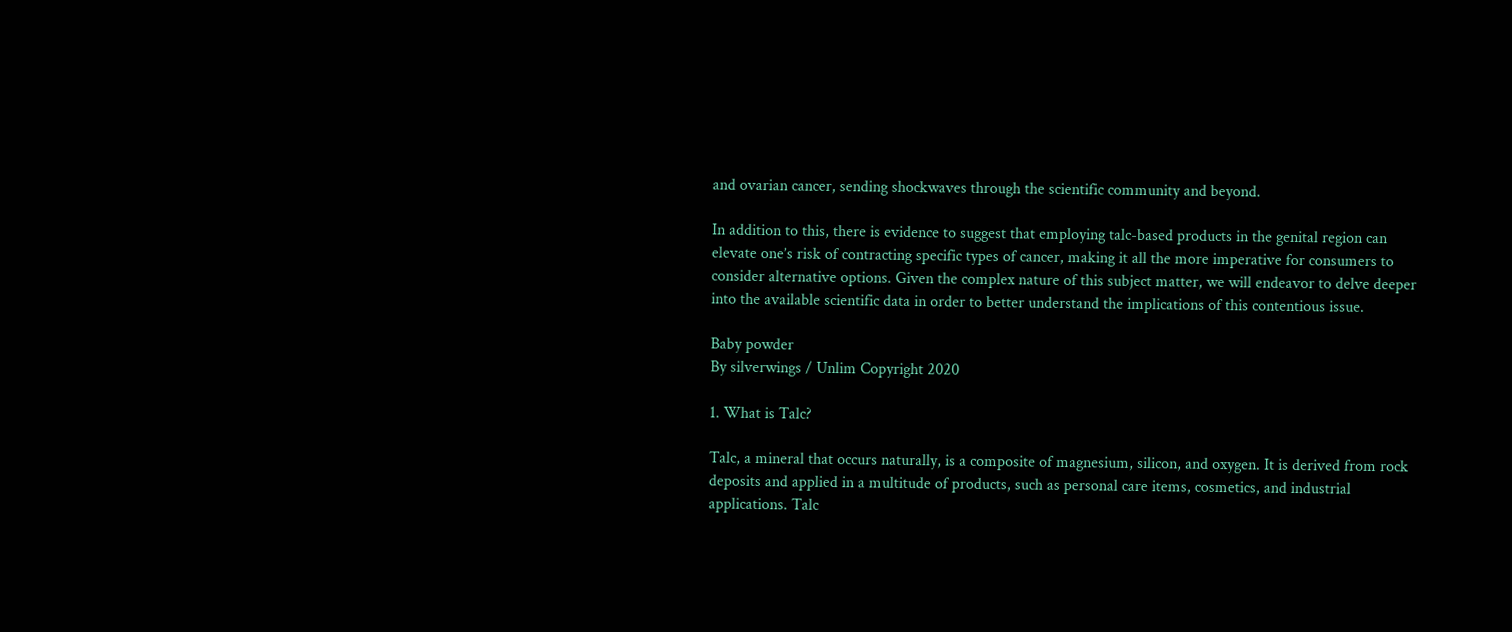and ovarian cancer, sending shockwaves through the scientific community and beyond.

In addition to this, there is evidence to suggest that employing talc-based products in the genital region can elevate one’s risk of contracting specific types of cancer, making it all the more imperative for consumers to consider alternative options. Given the complex nature of this subject matter, we will endeavor to delve deeper into the available scientific data in order to better understand the implications of this contentious issue.

Baby powder
By silverwings / Unlim Copyright 2020

1. What is Talc?

Talc, a mineral that occurs naturally, is a composite of magnesium, silicon, and oxygen. It is derived from rock deposits and applied in a multitude of products, such as personal care items, cosmetics, and industrial applications. Talc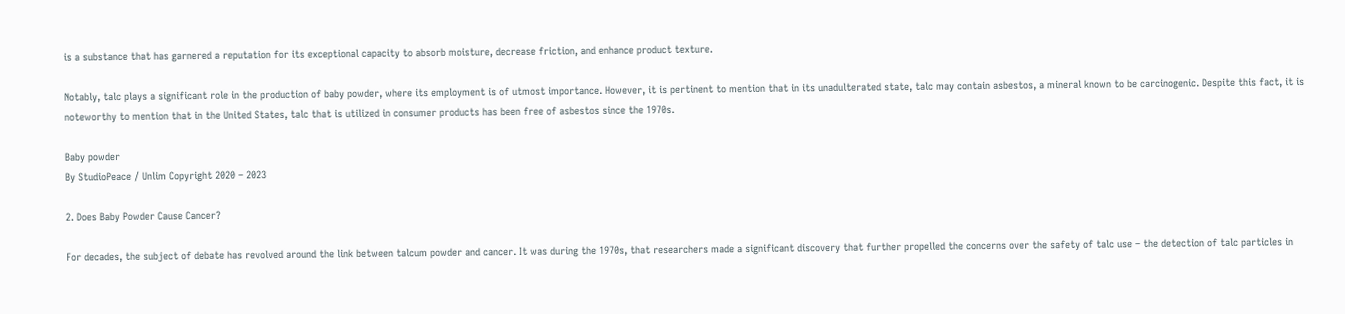is a substance that has garnered a reputation for its exceptional capacity to absorb moisture, decrease friction, and enhance product texture.

Notably, talc plays a significant role in the production of baby powder, where its employment is of utmost importance. However, it is pertinent to mention that in its unadulterated state, talc may contain asbestos, a mineral known to be carcinogenic. Despite this fact, it is noteworthy to mention that in the United States, talc that is utilized in consumer products has been free of asbestos since the 1970s.

Baby powder
By StudioPeace / Unlim Copyright 2020 – 2023

2. Does Baby Powder Cause Cancer?

For decades, the subject of debate has revolved around the link between talcum powder and cancer. It was during the 1970s, that researchers made a significant discovery that further propelled the concerns over the safety of talc use – the detection of talc particles in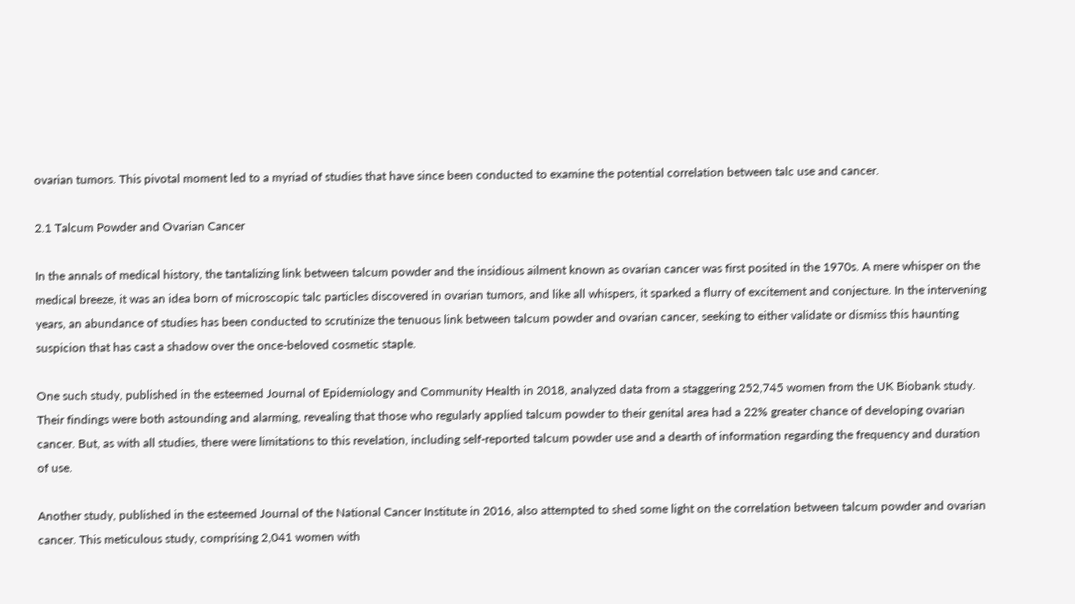ovarian tumors. This pivotal moment led to a myriad of studies that have since been conducted to examine the potential correlation between talc use and cancer.

2.1 Talcum Powder and Ovarian Cancer

In the annals of medical history, the tantalizing link between talcum powder and the insidious ailment known as ovarian cancer was first posited in the 1970s. A mere whisper on the medical breeze, it was an idea born of microscopic talc particles discovered in ovarian tumors, and like all whispers, it sparked a flurry of excitement and conjecture. In the intervening years, an abundance of studies has been conducted to scrutinize the tenuous link between talcum powder and ovarian cancer, seeking to either validate or dismiss this haunting suspicion that has cast a shadow over the once-beloved cosmetic staple.

One such study, published in the esteemed Journal of Epidemiology and Community Health in 2018, analyzed data from a staggering 252,745 women from the UK Biobank study. Their findings were both astounding and alarming, revealing that those who regularly applied talcum powder to their genital area had a 22% greater chance of developing ovarian cancer. But, as with all studies, there were limitations to this revelation, including self-reported talcum powder use and a dearth of information regarding the frequency and duration of use.

Another study, published in the esteemed Journal of the National Cancer Institute in 2016, also attempted to shed some light on the correlation between talcum powder and ovarian cancer. This meticulous study, comprising 2,041 women with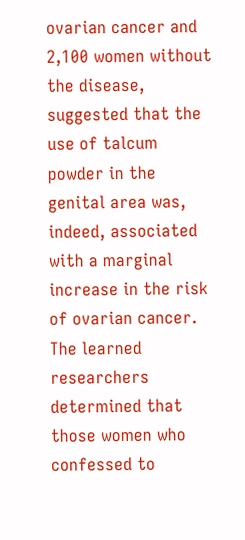ovarian cancer and 2,100 women without the disease, suggested that the use of talcum powder in the genital area was, indeed, associated with a marginal increase in the risk of ovarian cancer. The learned researchers determined that those women who confessed to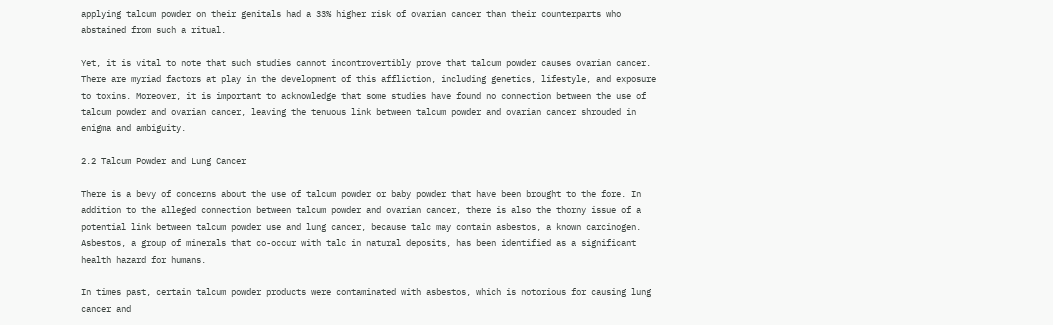applying talcum powder on their genitals had a 33% higher risk of ovarian cancer than their counterparts who abstained from such a ritual.

Yet, it is vital to note that such studies cannot incontrovertibly prove that talcum powder causes ovarian cancer. There are myriad factors at play in the development of this affliction, including genetics, lifestyle, and exposure to toxins. Moreover, it is important to acknowledge that some studies have found no connection between the use of talcum powder and ovarian cancer, leaving the tenuous link between talcum powder and ovarian cancer shrouded in enigma and ambiguity.

2.2 Talcum Powder and Lung Cancer

There is a bevy of concerns about the use of talcum powder or baby powder that have been brought to the fore. In addition to the alleged connection between talcum powder and ovarian cancer, there is also the thorny issue of a potential link between talcum powder use and lung cancer, because talc may contain asbestos, a known carcinogen. Asbestos, a group of minerals that co-occur with talc in natural deposits, has been identified as a significant health hazard for humans.

In times past, certain talcum powder products were contaminated with asbestos, which is notorious for causing lung cancer and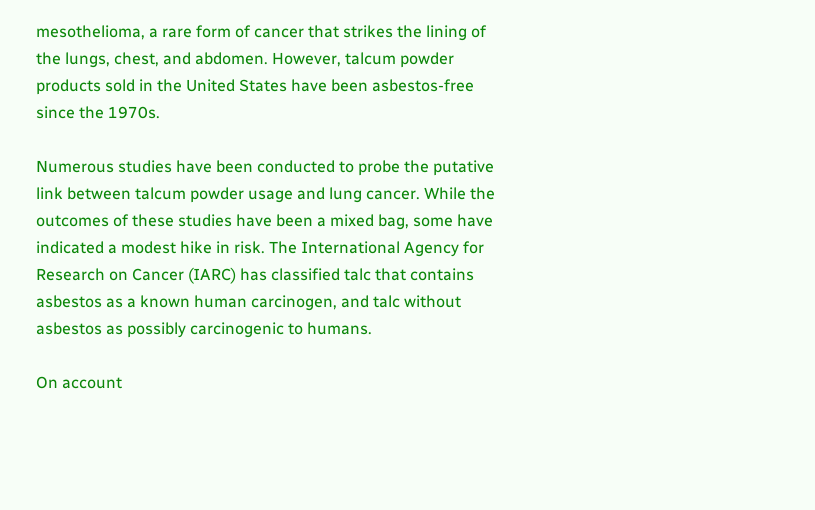mesothelioma, a rare form of cancer that strikes the lining of the lungs, chest, and abdomen. However, talcum powder products sold in the United States have been asbestos-free since the 1970s.

Numerous studies have been conducted to probe the putative link between talcum powder usage and lung cancer. While the outcomes of these studies have been a mixed bag, some have indicated a modest hike in risk. The International Agency for Research on Cancer (IARC) has classified talc that contains asbestos as a known human carcinogen, and talc without asbestos as possibly carcinogenic to humans.

On account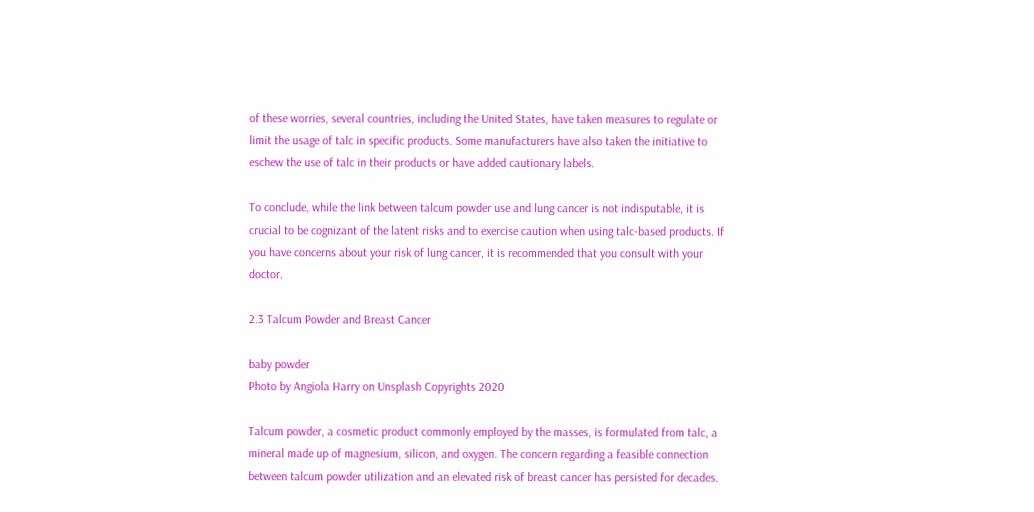of these worries, several countries, including the United States, have taken measures to regulate or limit the usage of talc in specific products. Some manufacturers have also taken the initiative to eschew the use of talc in their products or have added cautionary labels.

To conclude, while the link between talcum powder use and lung cancer is not indisputable, it is crucial to be cognizant of the latent risks and to exercise caution when using talc-based products. If you have concerns about your risk of lung cancer, it is recommended that you consult with your doctor.

2.3 Talcum Powder and Breast Cancer

baby powder
Photo by Angiola Harry on Unsplash Copyrights 2020

Talcum powder, a cosmetic product commonly employed by the masses, is formulated from talc, a mineral made up of magnesium, silicon, and oxygen. The concern regarding a feasible connection between talcum powder utilization and an elevated risk of breast cancer has persisted for decades.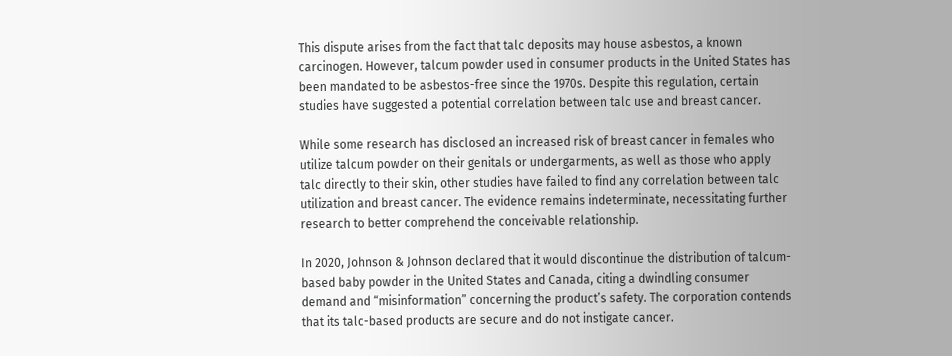This dispute arises from the fact that talc deposits may house asbestos, a known carcinogen. However, talcum powder used in consumer products in the United States has been mandated to be asbestos-free since the 1970s. Despite this regulation, certain studies have suggested a potential correlation between talc use and breast cancer.

While some research has disclosed an increased risk of breast cancer in females who utilize talcum powder on their genitals or undergarments, as well as those who apply talc directly to their skin, other studies have failed to find any correlation between talc utilization and breast cancer. The evidence remains indeterminate, necessitating further research to better comprehend the conceivable relationship.

In 2020, Johnson & Johnson declared that it would discontinue the distribution of talcum-based baby powder in the United States and Canada, citing a dwindling consumer demand and “misinformation” concerning the product’s safety. The corporation contends that its talc-based products are secure and do not instigate cancer.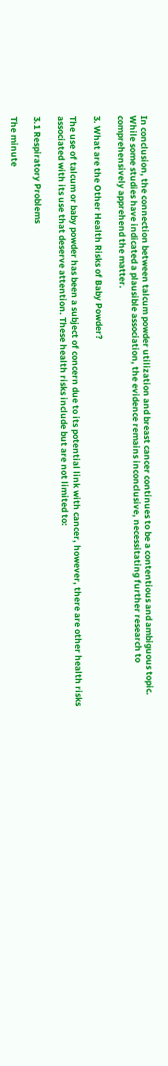In conclusion, the connection between talcum powder utilization and breast cancer continues to be a contentious and ambiguous topic. While some studies have indicated a plausible association, the evidence remains inconclusive, necessitating further research to comprehensively apprehend the matter.

3. What are the Other Health Risks of Baby Powder?

The use of talcum or baby powder has been a subject of concern due to its potential link with cancer, however, there are other health risks associated with its use that deserve attention. These health risks include but are not limited to:

3.1 Respiratory Problems

The minute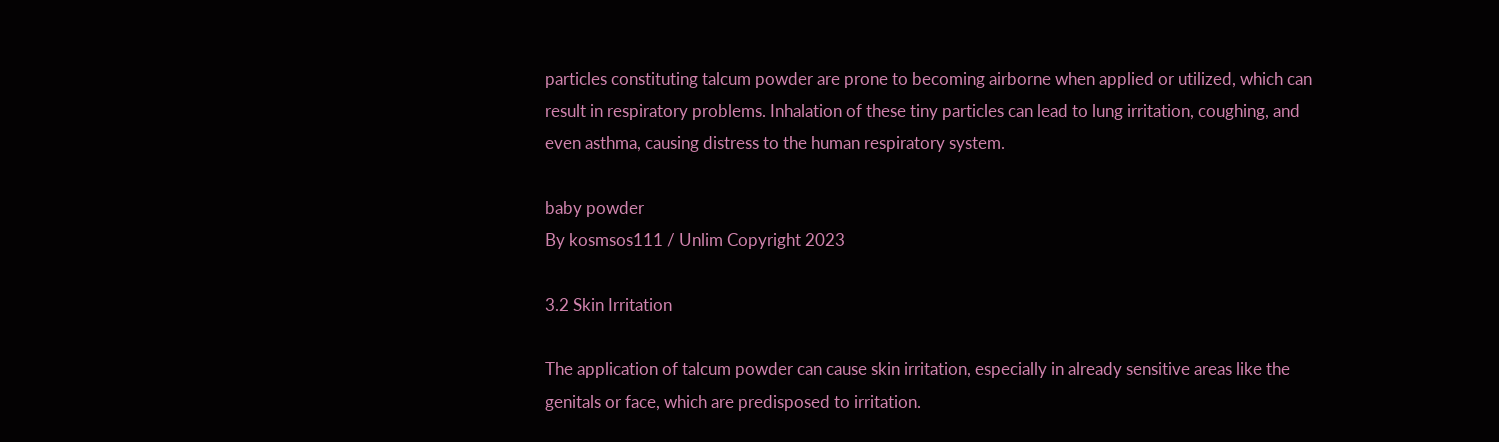particles constituting talcum powder are prone to becoming airborne when applied or utilized, which can result in respiratory problems. Inhalation of these tiny particles can lead to lung irritation, coughing, and even asthma, causing distress to the human respiratory system.

baby powder
By kosmsos111 / Unlim Copyright 2023

3.2 Skin Irritation

The application of talcum powder can cause skin irritation, especially in already sensitive areas like the genitals or face, which are predisposed to irritation.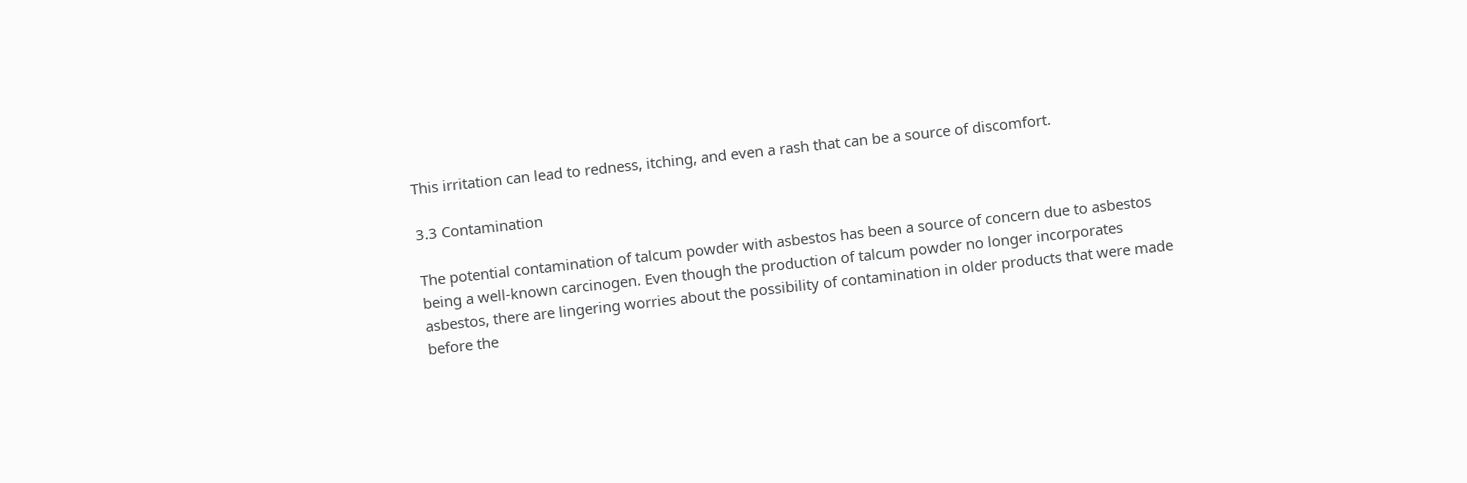This irritation can lead to redness, itching, and even a rash that can be a source of discomfort.

3.3 Contamination

The potential contamination of talcum powder with asbestos has been a source of concern due to asbestos being a well-known carcinogen. Even though the production of talcum powder no longer incorporates asbestos, there are lingering worries about the possibility of contamination in older products that were made before the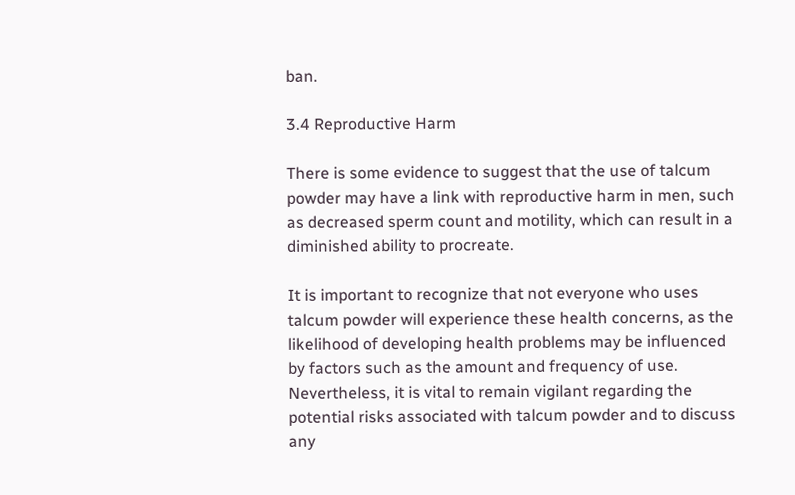ban.

3.4 Reproductive Harm

There is some evidence to suggest that the use of talcum powder may have a link with reproductive harm in men, such as decreased sperm count and motility, which can result in a diminished ability to procreate.

It is important to recognize that not everyone who uses talcum powder will experience these health concerns, as the likelihood of developing health problems may be influenced by factors such as the amount and frequency of use. Nevertheless, it is vital to remain vigilant regarding the potential risks associated with talcum powder and to discuss any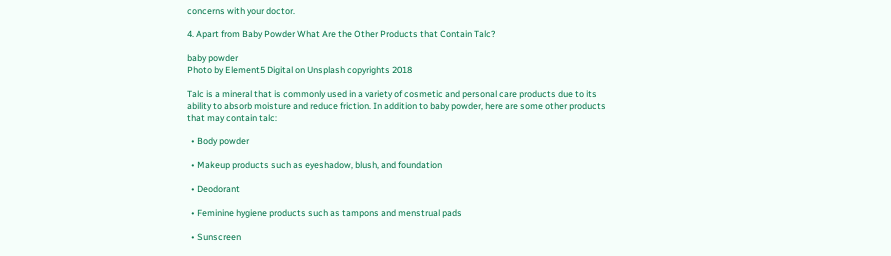concerns with your doctor.

4. Apart from Baby Powder What Are the Other Products that Contain Talc?

baby powder
Photo by Element5 Digital on Unsplash copyrights 2018

Talc is a mineral that is commonly used in a variety of cosmetic and personal care products due to its ability to absorb moisture and reduce friction. In addition to baby powder, here are some other products that may contain talc:

  • Body powder

  • Makeup products such as eyeshadow, blush, and foundation

  • Deodorant

  • Feminine hygiene products such as tampons and menstrual pads

  • Sunscreen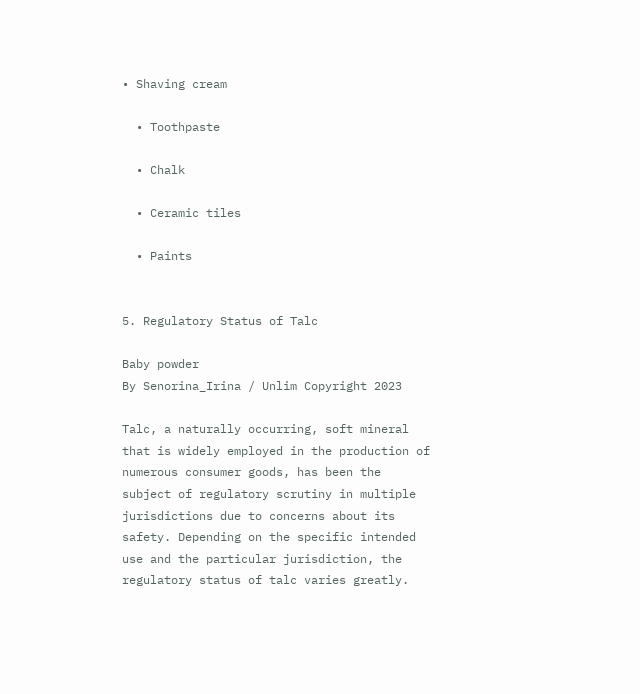• Shaving cream

  • Toothpaste

  • Chalk

  • Ceramic tiles

  • Paints


5. Regulatory Status of Talc

Baby powder
By Senorina_Irina / Unlim Copyright 2023

Talc, a naturally occurring, soft mineral that is widely employed in the production of numerous consumer goods, has been the subject of regulatory scrutiny in multiple jurisdictions due to concerns about its safety. Depending on the specific intended use and the particular jurisdiction, the regulatory status of talc varies greatly.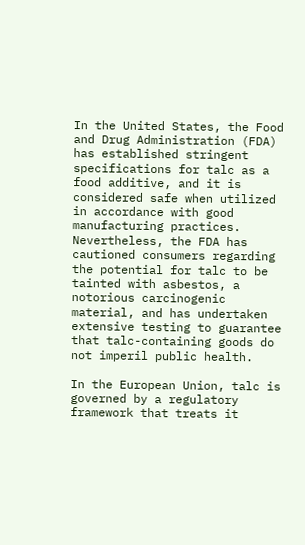In the United States, the Food and Drug Administration (FDA) has established stringent specifications for talc as a food additive, and it is considered safe when utilized in accordance with good manufacturing practices. Nevertheless, the FDA has cautioned consumers regarding the potential for talc to be tainted with asbestos, a notorious carcinogenic material, and has undertaken extensive testing to guarantee that talc-containing goods do not imperil public health.

In the European Union, talc is governed by a regulatory framework that treats it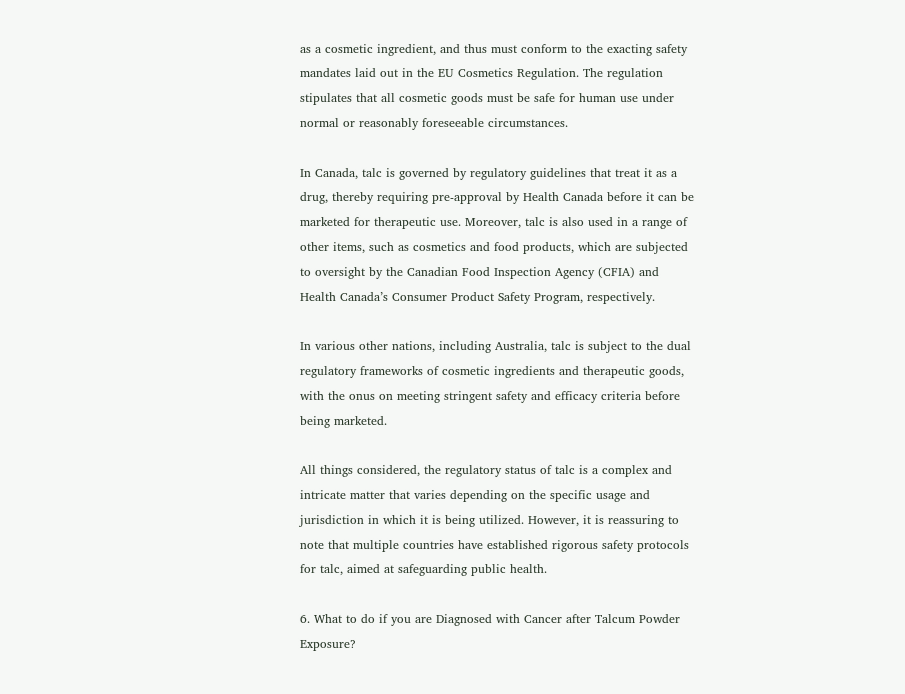as a cosmetic ingredient, and thus must conform to the exacting safety mandates laid out in the EU Cosmetics Regulation. The regulation stipulates that all cosmetic goods must be safe for human use under normal or reasonably foreseeable circumstances.

In Canada, talc is governed by regulatory guidelines that treat it as a drug, thereby requiring pre-approval by Health Canada before it can be marketed for therapeutic use. Moreover, talc is also used in a range of other items, such as cosmetics and food products, which are subjected to oversight by the Canadian Food Inspection Agency (CFIA) and Health Canada’s Consumer Product Safety Program, respectively.

In various other nations, including Australia, talc is subject to the dual regulatory frameworks of cosmetic ingredients and therapeutic goods, with the onus on meeting stringent safety and efficacy criteria before being marketed.

All things considered, the regulatory status of talc is a complex and intricate matter that varies depending on the specific usage and jurisdiction in which it is being utilized. However, it is reassuring to note that multiple countries have established rigorous safety protocols for talc, aimed at safeguarding public health.

6. What to do if you are Diagnosed with Cancer after Talcum Powder Exposure?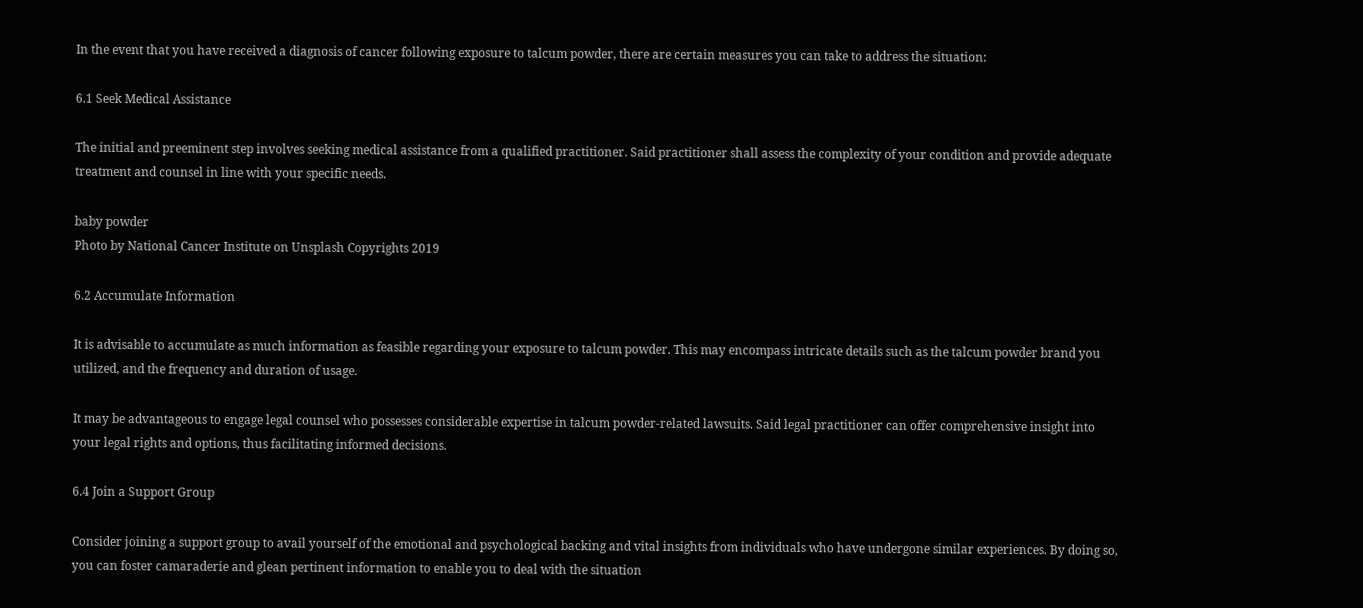In the event that you have received a diagnosis of cancer following exposure to talcum powder, there are certain measures you can take to address the situation:

6.1 Seek Medical Assistance

The initial and preeminent step involves seeking medical assistance from a qualified practitioner. Said practitioner shall assess the complexity of your condition and provide adequate treatment and counsel in line with your specific needs.

baby powder
Photo by National Cancer Institute on Unsplash Copyrights 2019

6.2 Accumulate Information

It is advisable to accumulate as much information as feasible regarding your exposure to talcum powder. This may encompass intricate details such as the talcum powder brand you utilized, and the frequency and duration of usage.

It may be advantageous to engage legal counsel who possesses considerable expertise in talcum powder-related lawsuits. Said legal practitioner can offer comprehensive insight into your legal rights and options, thus facilitating informed decisions.

6.4 Join a Support Group

Consider joining a support group to avail yourself of the emotional and psychological backing and vital insights from individuals who have undergone similar experiences. By doing so, you can foster camaraderie and glean pertinent information to enable you to deal with the situation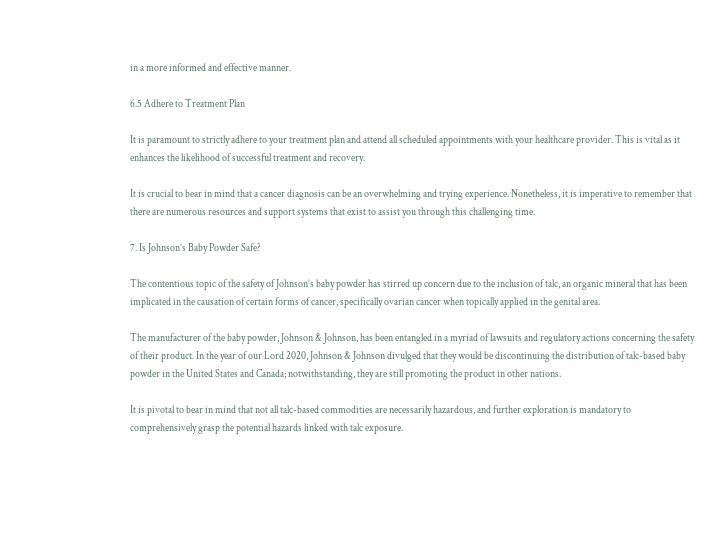in a more informed and effective manner.

6.5 Adhere to Treatment Plan

It is paramount to strictly adhere to your treatment plan and attend all scheduled appointments with your healthcare provider. This is vital as it enhances the likelihood of successful treatment and recovery.

It is crucial to bear in mind that a cancer diagnosis can be an overwhelming and trying experience. Nonetheless, it is imperative to remember that there are numerous resources and support systems that exist to assist you through this challenging time.

7. Is Johnson’s Baby Powder Safe?

The contentious topic of the safety of Johnson’s baby powder has stirred up concern due to the inclusion of talc, an organic mineral that has been implicated in the causation of certain forms of cancer, specifically ovarian cancer when topically applied in the genital area.

The manufacturer of the baby powder, Johnson & Johnson, has been entangled in a myriad of lawsuits and regulatory actions concerning the safety of their product. In the year of our Lord 2020, Johnson & Johnson divulged that they would be discontinuing the distribution of talc-based baby powder in the United States and Canada; notwithstanding, they are still promoting the product in other nations.

It is pivotal to bear in mind that not all talc-based commodities are necessarily hazardous, and further exploration is mandatory to comprehensively grasp the potential hazards linked with talc exposure.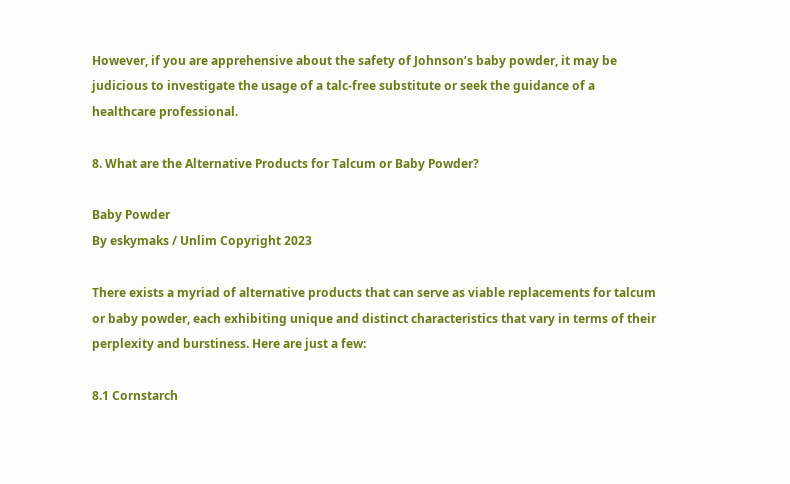However, if you are apprehensive about the safety of Johnson’s baby powder, it may be judicious to investigate the usage of a talc-free substitute or seek the guidance of a healthcare professional.

8. What are the Alternative Products for Talcum or Baby Powder?

Baby Powder
By eskymaks / Unlim Copyright 2023

There exists a myriad of alternative products that can serve as viable replacements for talcum or baby powder, each exhibiting unique and distinct characteristics that vary in terms of their perplexity and burstiness. Here are just a few:

8.1 Cornstarch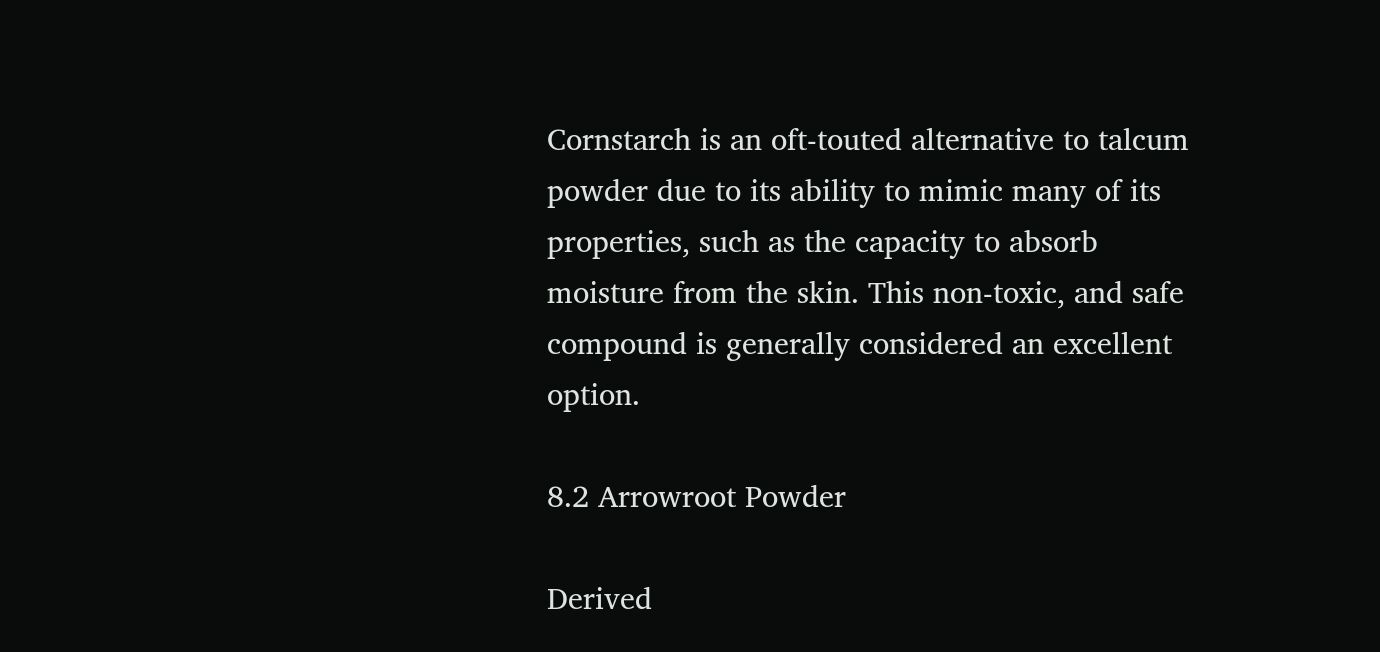Cornstarch is an oft-touted alternative to talcum powder due to its ability to mimic many of its properties, such as the capacity to absorb moisture from the skin. This non-toxic, and safe compound is generally considered an excellent option.

8.2 Arrowroot Powder

Derived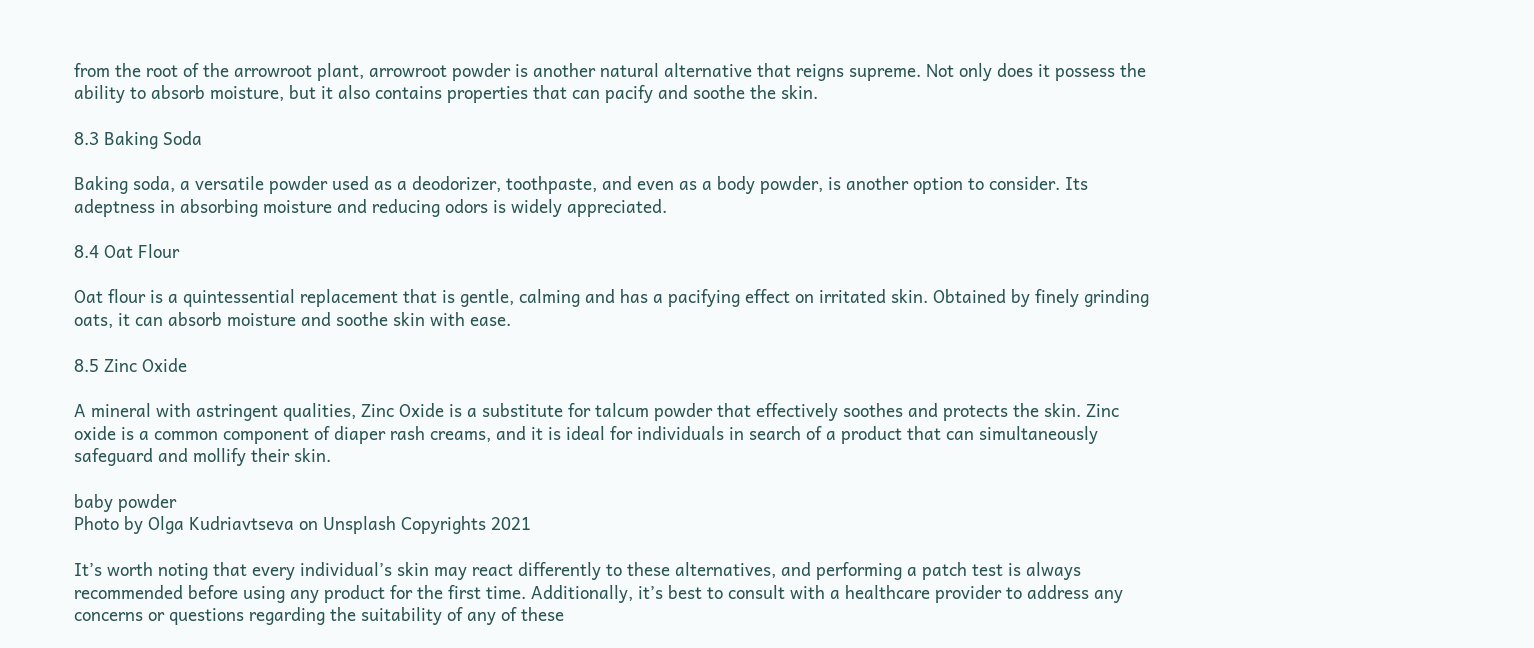from the root of the arrowroot plant, arrowroot powder is another natural alternative that reigns supreme. Not only does it possess the ability to absorb moisture, but it also contains properties that can pacify and soothe the skin.

8.3 Baking Soda

Baking soda, a versatile powder used as a deodorizer, toothpaste, and even as a body powder, is another option to consider. Its adeptness in absorbing moisture and reducing odors is widely appreciated.

8.4 Oat Flour

Oat flour is a quintessential replacement that is gentle, calming and has a pacifying effect on irritated skin. Obtained by finely grinding oats, it can absorb moisture and soothe skin with ease.

8.5 Zinc Oxide

A mineral with astringent qualities, Zinc Oxide is a substitute for talcum powder that effectively soothes and protects the skin. Zinc oxide is a common component of diaper rash creams, and it is ideal for individuals in search of a product that can simultaneously safeguard and mollify their skin.

baby powder
Photo by Olga Kudriavtseva on Unsplash Copyrights 2021

It’s worth noting that every individual’s skin may react differently to these alternatives, and performing a patch test is always recommended before using any product for the first time. Additionally, it’s best to consult with a healthcare provider to address any concerns or questions regarding the suitability of any of these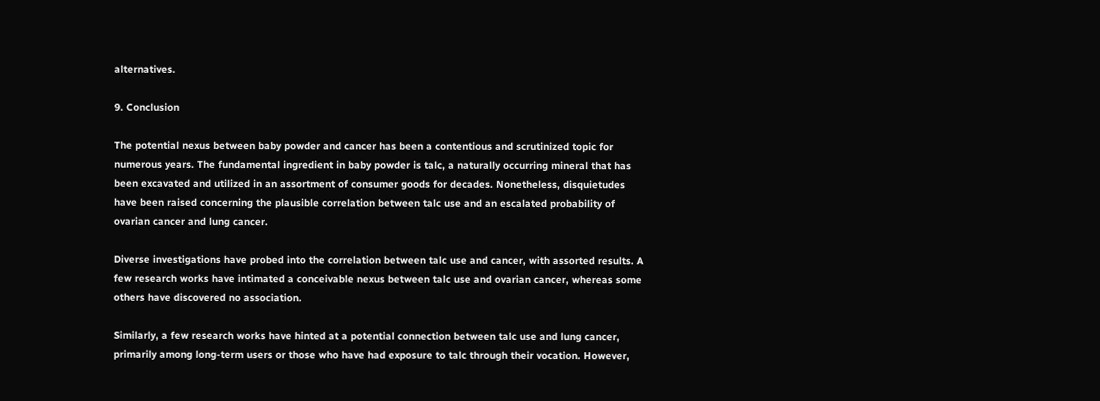alternatives.

9. Conclusion

The potential nexus between baby powder and cancer has been a contentious and scrutinized topic for numerous years. The fundamental ingredient in baby powder is talc, a naturally occurring mineral that has been excavated and utilized in an assortment of consumer goods for decades. Nonetheless, disquietudes have been raised concerning the plausible correlation between talc use and an escalated probability of ovarian cancer and lung cancer.

Diverse investigations have probed into the correlation between talc use and cancer, with assorted results. A few research works have intimated a conceivable nexus between talc use and ovarian cancer, whereas some others have discovered no association.

Similarly, a few research works have hinted at a potential connection between talc use and lung cancer, primarily among long-term users or those who have had exposure to talc through their vocation. However,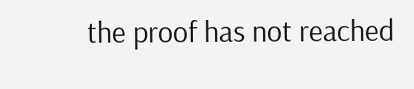the proof has not reached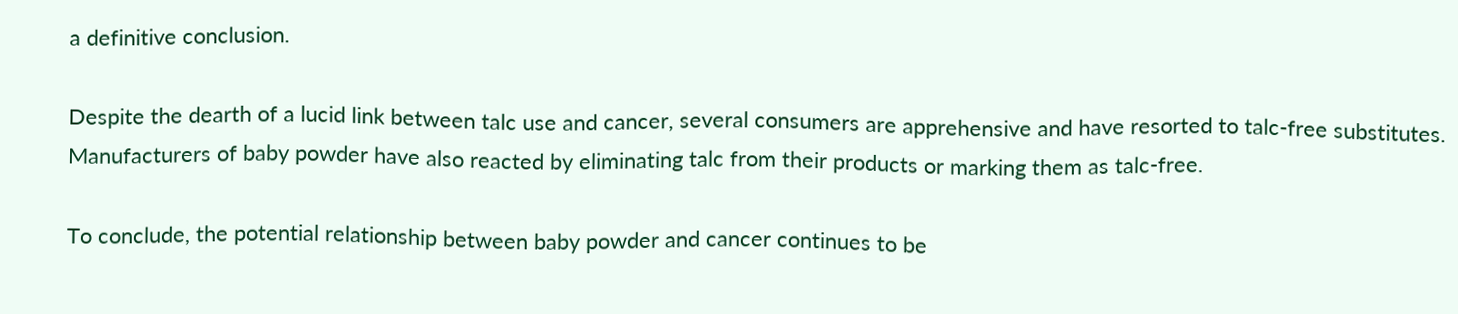a definitive conclusion.

Despite the dearth of a lucid link between talc use and cancer, several consumers are apprehensive and have resorted to talc-free substitutes. Manufacturers of baby powder have also reacted by eliminating talc from their products or marking them as talc-free.

To conclude, the potential relationship between baby powder and cancer continues to be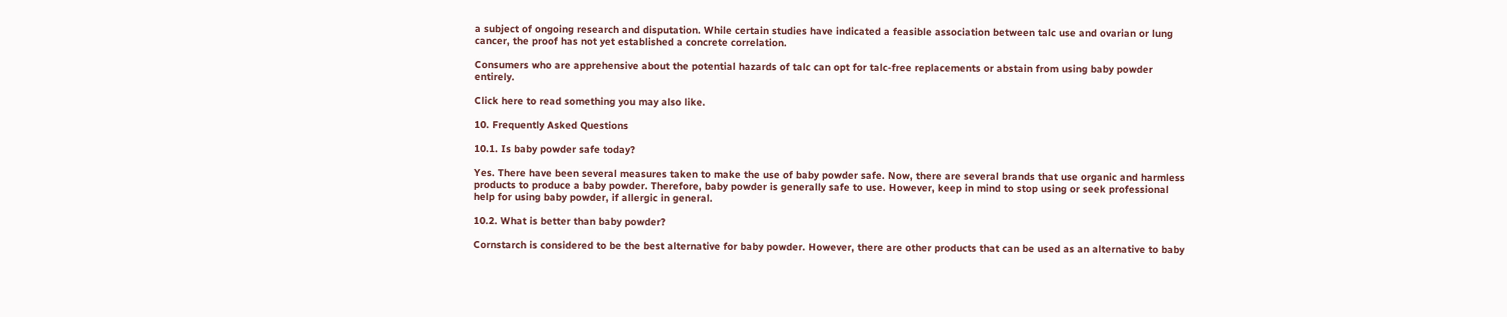a subject of ongoing research and disputation. While certain studies have indicated a feasible association between talc use and ovarian or lung cancer, the proof has not yet established a concrete correlation.

Consumers who are apprehensive about the potential hazards of talc can opt for talc-free replacements or abstain from using baby powder entirely.

Click here to read something you may also like.

10. Frequently Asked Questions

10.1. Is baby powder safe today?

Yes. There have been several measures taken to make the use of baby powder safe. Now, there are several brands that use organic and harmless products to produce a baby powder. Therefore, baby powder is generally safe to use. However, keep in mind to stop using or seek professional help for using baby powder, if allergic in general.

10.2. What is better than baby powder?

Cornstarch is considered to be the best alternative for baby powder. However, there are other products that can be used as an alternative to baby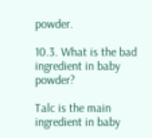powder.

10.3. What is the bad ingredient in baby powder?

Talc is the main ingredient in baby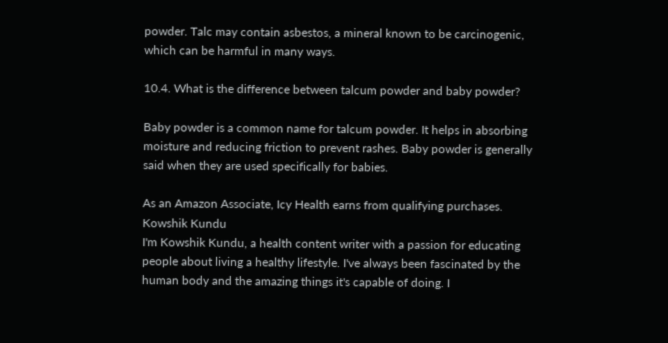powder. Talc may contain asbestos, a mineral known to be carcinogenic, which can be harmful in many ways.

10.4. What is the difference between talcum powder and baby powder?

Baby powder is a common name for talcum powder. It helps in absorbing moisture and reducing friction to prevent rashes. Baby powder is generally said when they are used specifically for babies.

As an Amazon Associate, Icy Health earns from qualifying purchases.
Kowshik Kundu
I'm Kowshik Kundu, a health content writer with a passion for educating people about living a healthy lifestyle. I've always been fascinated by the human body and the amazing things it's capable of doing. I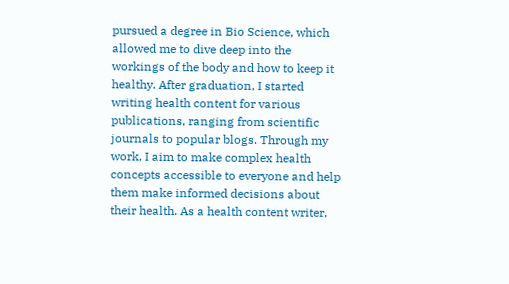pursued a degree in Bio Science, which allowed me to dive deep into the workings of the body and how to keep it healthy. After graduation, I started writing health content for various publications, ranging from scientific journals to popular blogs. Through my work, I aim to make complex health concepts accessible to everyone and help them make informed decisions about their health. As a health content writer,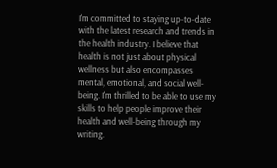I'm committed to staying up-to-date with the latest research and trends in the health industry. I believe that health is not just about physical wellness but also encompasses mental, emotional, and social well-being. I'm thrilled to be able to use my skills to help people improve their health and well-being through my writing.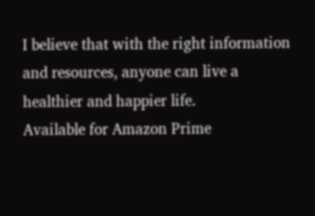I believe that with the right information and resources, anyone can live a healthier and happier life.
Available for Amazon Prime